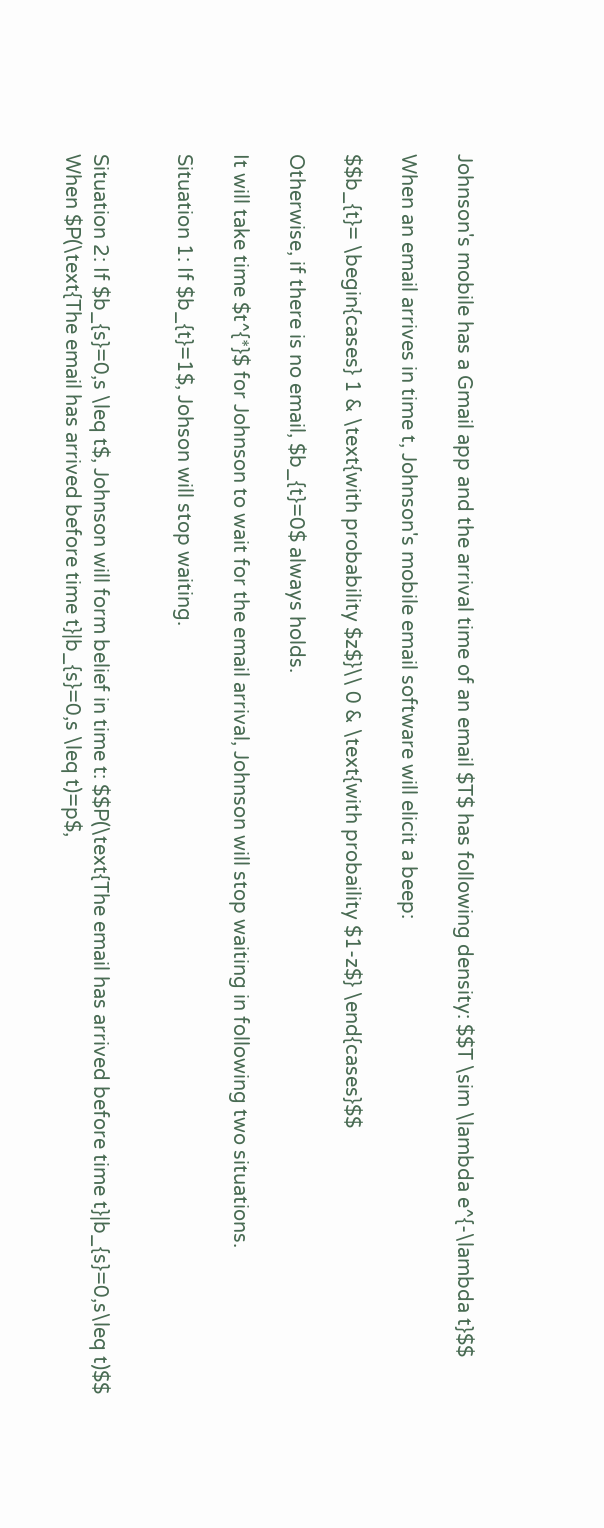Johnson's mobile has a Gmail app and the arrival time of an email $T$ has following density: $$T \sim \lambda e^{-\lambda t}$$

When an email arrives in time t, Johnson's mobile email software will elicit a beep:

$$b_{t}= \begin{cases} 1 & \text{with probability $z$}\\ 0 & \text{with probaility $1-z$} \end{cases}$$

Otherwise, if there is no email, $b_{t}=0$ always holds.

It will take time $t^{*}$ for Johnson to wait for the email arrival, Johnson will stop waiting in following two situations.

Situation 1: If $b_{t}=1$, Johson will stop waiting.


Situation 2: If $b_{s}=0,s \leq t$, Johnson will form belief in time t: $$P(\text{The email has arrived before time t}|b_{s}=0,s\leq t)$$ When $P(\text{The email has arrived before time t}|b_{s}=0,s \leq t)=p$,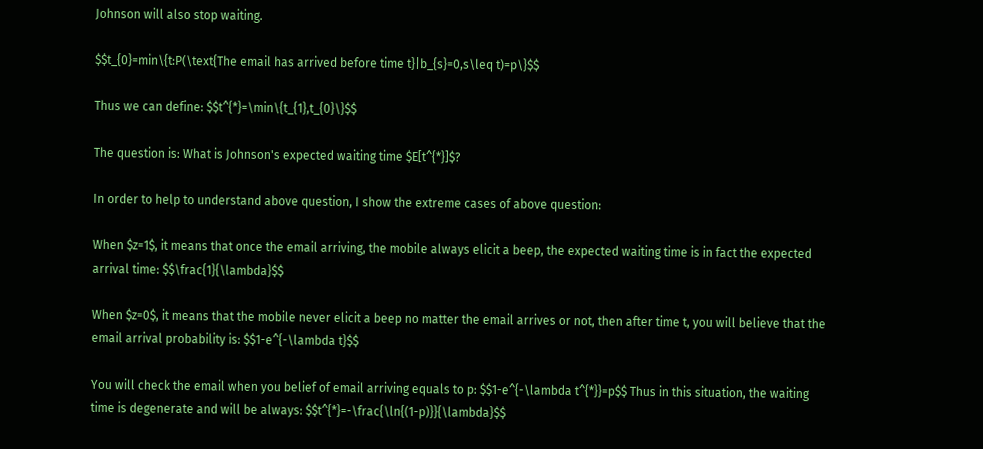Johnson will also stop waiting.

$$t_{0}=min\{t:P(\text{The email has arrived before time t}|b_{s}=0,s\leq t)=p\}$$

Thus we can define: $$t^{*}=\min\{t_{1},t_{0}\}$$

The question is: What is Johnson's expected waiting time $E[t^{*}]$?

In order to help to understand above question, I show the extreme cases of above question:

When $z=1$, it means that once the email arriving, the mobile always elicit a beep, the expected waiting time is in fact the expected arrival time: $$\frac{1}{\lambda}$$

When $z=0$, it means that the mobile never elicit a beep no matter the email arrives or not, then after time t, you will believe that the email arrival probability is: $$1-e^{-\lambda t}$$

You will check the email when you belief of email arriving equals to p: $$1-e^{-\lambda t^{*}}=p$$ Thus in this situation, the waiting time is degenerate and will be always: $$t^{*}=-\frac{\ln{(1-p)}}{\lambda}$$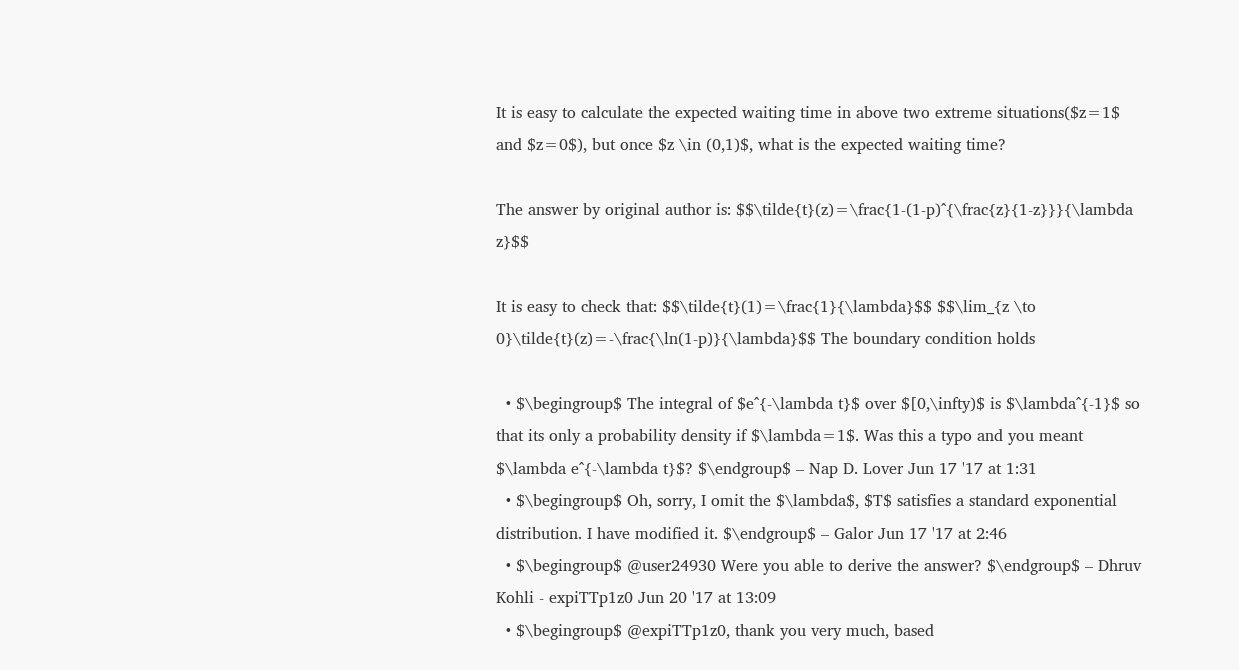It is easy to calculate the expected waiting time in above two extreme situations($z=1$ and $z=0$), but once $z \in (0,1)$, what is the expected waiting time?

The answer by original author is: $$\tilde{t}(z)=\frac{1-(1-p)^{\frac{z}{1-z}}}{\lambda z}$$

It is easy to check that: $$\tilde{t}(1)=\frac{1}{\lambda}$$ $$\lim_{z \to 0}\tilde{t}(z)=-\frac{\ln(1-p)}{\lambda}$$ The boundary condition holds

  • $\begingroup$ The integral of $e^{-\lambda t}$ over $[0,\infty)$ is $\lambda^{-1}$ so that its only a probability density if $\lambda=1$. Was this a typo and you meant $\lambda e^{-\lambda t}$? $\endgroup$ – Nap D. Lover Jun 17 '17 at 1:31
  • $\begingroup$ Oh, sorry, I omit the $\lambda$, $T$ satisfies a standard exponential distribution. I have modified it. $\endgroup$ – Galor Jun 17 '17 at 2:46
  • $\begingroup$ @user24930 Were you able to derive the answer? $\endgroup$ – Dhruv Kohli - expiTTp1z0 Jun 20 '17 at 13:09
  • $\begingroup$ @expiTTp1z0, thank you very much, based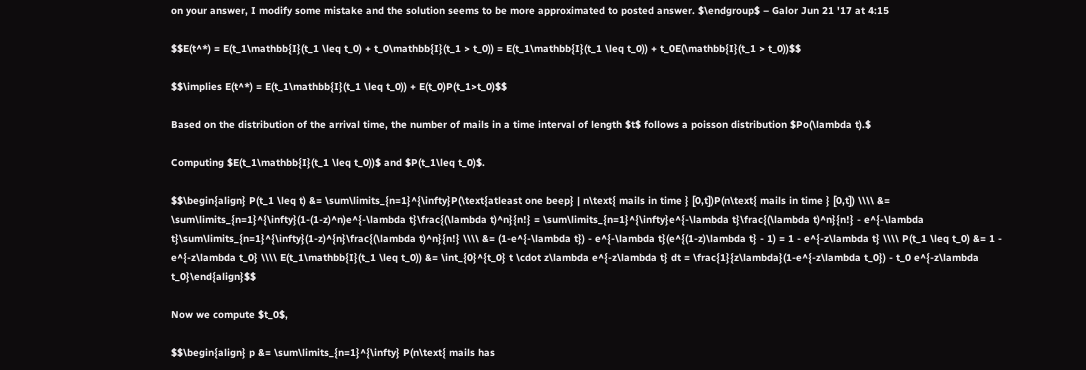on your answer, I modify some mistake and the solution seems to be more approximated to posted answer. $\endgroup$ – Galor Jun 21 '17 at 4:15

$$E(t^*) = E(t_1\mathbb{I}(t_1 \leq t_0) + t_0\mathbb{I}(t_1 > t_0)) = E(t_1\mathbb{I}(t_1 \leq t_0)) + t_0E(\mathbb{I}(t_1 > t_0))$$

$$\implies E(t^*) = E(t_1\mathbb{I}(t_1 \leq t_0)) + E(t_0)P(t_1>t_0)$$

Based on the distribution of the arrival time, the number of mails in a time interval of length $t$ follows a poisson distribution $Po(\lambda t).$

Computing $E(t_1\mathbb{I}(t_1 \leq t_0))$ and $P(t_1\leq t_0)$.

$$\begin{align} P(t_1 \leq t) &= \sum\limits_{n=1}^{\infty}P(\text{atleast one beep} | n\text{ mails in time } [0,t])P(n\text{ mails in time } [0,t]) \\\\ &= \sum\limits_{n=1}^{\infty}(1-(1-z)^n)e^{-\lambda t}\frac{(\lambda t)^n}{n!} = \sum\limits_{n=1}^{\infty}e^{-\lambda t}\frac{(\lambda t)^n}{n!} - e^{-\lambda t}\sum\limits_{n=1}^{\infty}(1-z)^{n}\frac{(\lambda t)^n}{n!} \\\\ &= (1-e^{-\lambda t}) - e^{-\lambda t}(e^{(1-z)\lambda t} - 1) = 1 - e^{-z\lambda t} \\\\ P(t_1 \leq t_0) &= 1 - e^{-z\lambda t_0} \\\\ E(t_1\mathbb{I}(t_1 \leq t_0)) &= \int_{0}^{t_0} t \cdot z\lambda e^{-z\lambda t} dt = \frac{1}{z\lambda}(1-e^{-z\lambda t_0}) - t_0 e^{-z\lambda t_0}\end{align}$$

Now we compute $t_0$,

$$\begin{align} p &= \sum\limits_{n=1}^{\infty} P(n\text{ mails has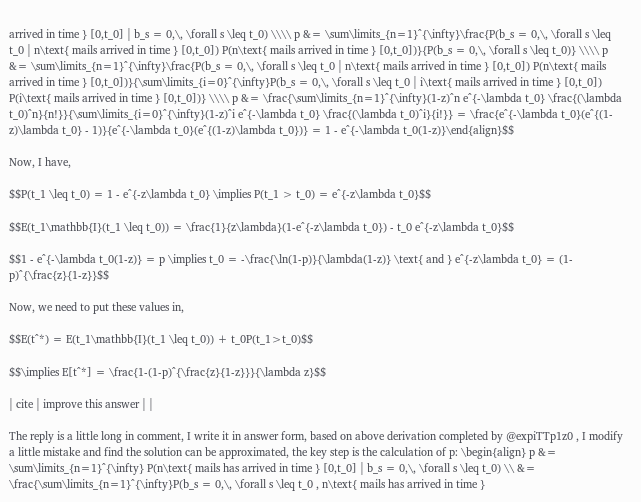arrived in time } [0,t_0] | b_s = 0,\, \forall s \leq t_0) \\\\ p &= \sum\limits_{n=1}^{\infty}\frac{P(b_s = 0,\, \forall s \leq t_0 | n\text{ mails arrived in time } [0,t_0]) P(n\text{ mails arrived in time } [0,t_0])}{P(b_s = 0,\, \forall s \leq t_0)} \\\\ p &= \sum\limits_{n=1}^{\infty}\frac{P(b_s = 0,\, \forall s \leq t_0 | n\text{ mails arrived in time } [0,t_0]) P(n\text{ mails arrived in time } [0,t_0])}{\sum\limits_{i=0}^{\infty}P(b_s = 0,\, \forall s \leq t_0 | i\text{ mails arrived in time } [0,t_0]) P(i\text{ mails arrived in time } [0,t_0])} \\\\ p &= \frac{\sum\limits_{n=1}^{\infty}(1-z)^n e^{-\lambda t_0} \frac{(\lambda t_0)^n}{n!}}{\sum\limits_{i=0}^{\infty}(1-z)^i e^{-\lambda t_0} \frac{(\lambda t_0)^i}{i!}} = \frac{e^{-\lambda t_0}(e^{(1-z)\lambda t_0} - 1)}{e^{-\lambda t_0}(e^{(1-z)\lambda t_0})} = 1 - e^{-\lambda t_0(1-z)}\end{align}$$

Now, I have,

$$P(t_1 \leq t_0) = 1 - e^{-z\lambda t_0} \implies P(t_1 > t_0) = e^{-z\lambda t_0}$$

$$E(t_1\mathbb{I}(t_1 \leq t_0)) = \frac{1}{z\lambda}(1-e^{-z\lambda t_0}) - t_0 e^{-z\lambda t_0}$$

$$1 - e^{-\lambda t_0(1-z)} = p \implies t_0 = -\frac{\ln(1-p)}{\lambda(1-z)} \text{ and } e^{-z\lambda t_0} = (1-p)^{\frac{z}{1-z}}$$

Now, we need to put these values in,

$$E(t^*) = E(t_1\mathbb{I}(t_1 \leq t_0)) + t_0P(t_1>t_0)$$

$$\implies E[t^*] = \frac{1-(1-p)^{\frac{z}{1-z}}}{\lambda z}$$

| cite | improve this answer | |

The reply is a little long in comment, I write it in answer form, based on above derivation completed by @expiTTp1z0 , I modify a little mistake and find the solution can be approximated, the key step is the calculation of p: \begin{align} p &= \sum\limits_{n=1}^{\infty} P(n\text{ mails has arrived in time } [0,t_0] | b_s = 0,\, \forall s \leq t_0) \\ &= \frac{\sum\limits_{n=1}^{\infty}P(b_s = 0,\, \forall s \leq t_0 , n\text{ mails has arrived in time }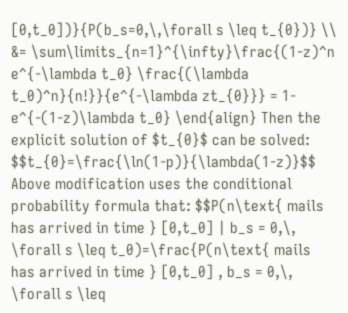[0,t_0])}{P(b_s=0,\,\forall s \leq t_{0})} \\ &= \sum\limits_{n=1}^{\infty}\frac{(1-z)^n e^{-\lambda t_0} \frac{(\lambda t_0)^n}{n!}}{e^{-\lambda zt_{0}}} = 1-e^{-(1-z)\lambda t_0} \end{align} Then the explicit solution of $t_{0}$ can be solved: $$t_{0}=\frac{\ln(1-p)}{\lambda(1-z)}$$ Above modification uses the conditional probability formula that: $$P(n\text{ mails has arrived in time } [0,t_0] | b_s = 0,\, \forall s \leq t_0)=\frac{P(n\text{ mails has arrived in time } [0,t_0] , b_s = 0,\, \forall s \leq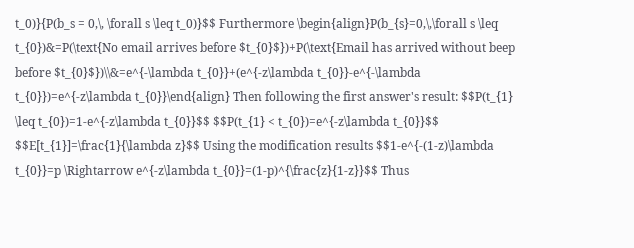t_0)}{P(b_s = 0,\, \forall s \leq t_0)}$$ Furthermore \begin{align}P(b_{s}=0,\,\forall s \leq t_{0})&=P(\text{No email arrives before $t_{0}$})+P(\text{Email has arrived without beep before $t_{0}$})\\&=e^{-\lambda t_{0}}+(e^{-z\lambda t_{0}}-e^{-\lambda t_{0}})=e^{-z\lambda t_{0}}\end{align} Then following the first answer's result: $$P(t_{1} \leq t_{0})=1-e^{-z\lambda t_{0}}$$ $$P(t_{1} < t_{0})=e^{-z\lambda t_{0}}$$ $$E[t_{1}]=\frac{1}{\lambda z}$$ Using the modification results $$1-e^{-(1-z)\lambda t_{0}}=p \Rightarrow e^{-z\lambda t_{0}}=(1-p)^{\frac{z}{1-z}}$$ Thus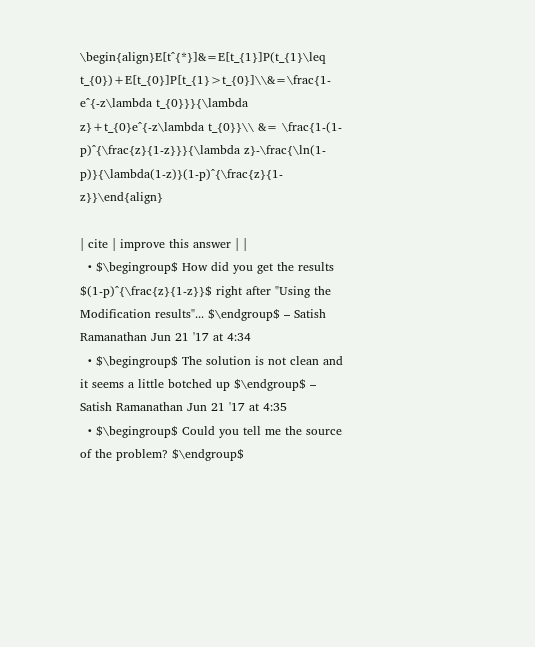\begin{align}E[t^{*}]&=E[t_{1}]P(t_{1}\leq t_{0})+E[t_{0}]P[t_{1}>t_{0}]\\&=\frac{1-e^{-z\lambda t_{0}}}{\lambda z}+t_{0}e^{-z\lambda t_{0}}\\ &= \frac{1-(1-p)^{\frac{z}{1-z}}}{\lambda z}-\frac{\ln(1-p)}{\lambda(1-z)}(1-p)^{\frac{z}{1-z}}\end{align}

| cite | improve this answer | |
  • $\begingroup$ How did you get the results $(1-p)^{\frac{z}{1-z}}$ right after "Using the Modification results"... $\endgroup$ – Satish Ramanathan Jun 21 '17 at 4:34
  • $\begingroup$ The solution is not clean and it seems a little botched up $\endgroup$ – Satish Ramanathan Jun 21 '17 at 4:35
  • $\begingroup$ Could you tell me the source of the problem? $\endgroup$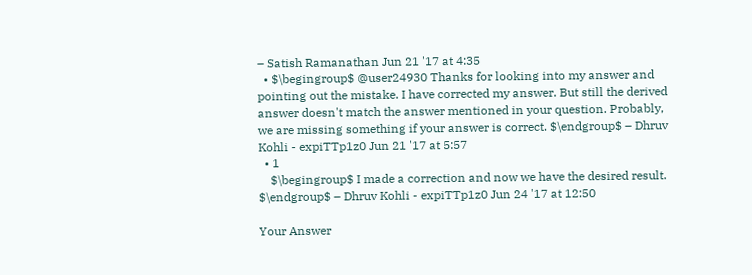– Satish Ramanathan Jun 21 '17 at 4:35
  • $\begingroup$ @user24930 Thanks for looking into my answer and pointing out the mistake. I have corrected my answer. But still the derived answer doesn't match the answer mentioned in your question. Probably, we are missing something if your answer is correct. $\endgroup$ – Dhruv Kohli - expiTTp1z0 Jun 21 '17 at 5:57
  • 1
    $\begingroup$ I made a correction and now we have the desired result. $\endgroup$ – Dhruv Kohli - expiTTp1z0 Jun 24 '17 at 12:50

Your Answer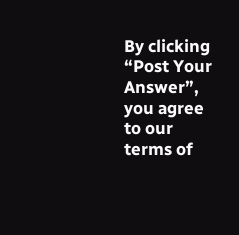By clicking “Post Your Answer”, you agree to our terms of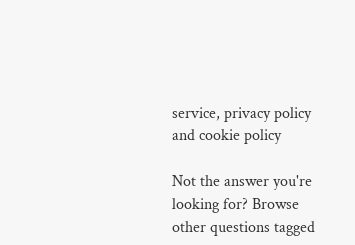service, privacy policy and cookie policy

Not the answer you're looking for? Browse other questions tagged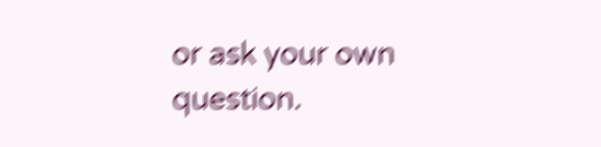or ask your own question.